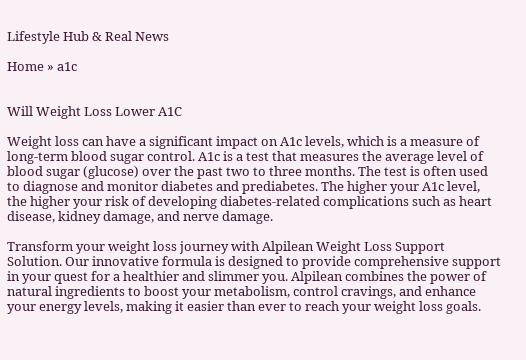Lifestyle Hub & Real News

Home » a1c


Will Weight Loss Lower A1C

Weight loss can have a significant impact on A1c levels, which is a measure of long-term blood sugar control. A1c is a test that measures the average level of blood sugar (glucose) over the past two to three months. The test is often used to diagnose and monitor diabetes and prediabetes. The higher your A1c level, the higher your risk of developing diabetes-related complications such as heart disease, kidney damage, and nerve damage.

Transform your weight loss journey with Alpilean Weight Loss Support Solution. Our innovative formula is designed to provide comprehensive support in your quest for a healthier and slimmer you. Alpilean combines the power of natural ingredients to boost your metabolism, control cravings, and enhance your energy levels, making it easier than ever to reach your weight loss goals.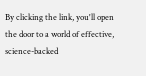By clicking the link, you'll open the door to a world of effective, science-backed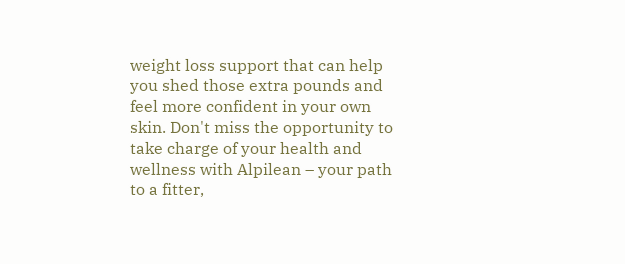weight loss support that can help you shed those extra pounds and feel more confident in your own skin. Don't miss the opportunity to take charge of your health and wellness with Alpilean – your path to a fitter,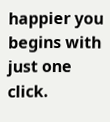happier you begins with just one click.